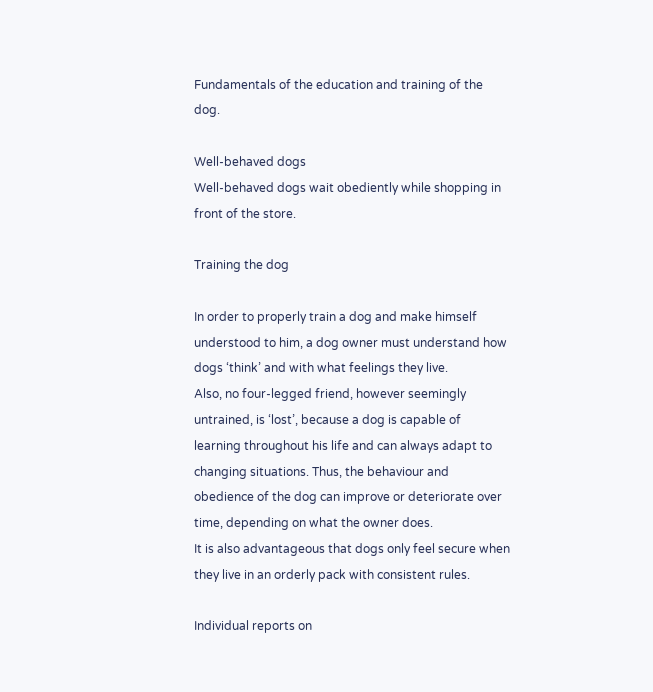Fundamentals of the education and training of the dog.

Well-behaved dogs
Well-behaved dogs wait obediently while shopping in front of the store.

Training the dog

In order to properly train a dog and make himself understood to him, a dog owner must understand how dogs ‘think’ and with what feelings they live.
Also, no four-legged friend, however seemingly untrained, is ‘lost’, because a dog is capable of learning throughout his life and can always adapt to changing situations. Thus, the behaviour and obedience of the dog can improve or deteriorate over time, depending on what the owner does.
It is also advantageous that dogs only feel secure when they live in an orderly pack with consistent rules.

Individual reports on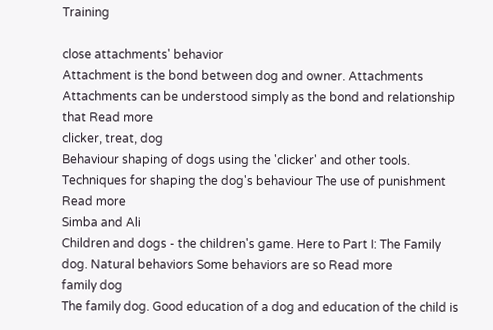Training

close attachments' behavior
Attachment is the bond between dog and owner. Attachments Attachments can be understood simply as the bond and relationship that Read more
clicker, treat, dog
Behaviour shaping of dogs using the 'clicker' and other tools. Techniques for shaping the dog's behaviour The use of punishment Read more
Simba and Ali
Children and dogs - the children's game. Here to Part I: The Family dog. Natural behaviors Some behaviors are so Read more
family dog
The family dog. Good education of a dog and education of the child is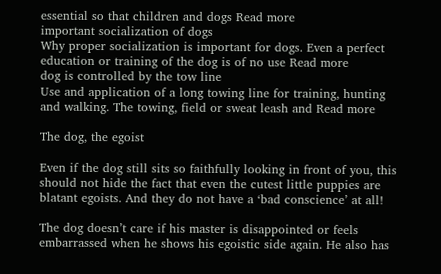essential so that children and dogs Read more
important socialization of dogs
Why proper socialization is important for dogs. Even a perfect education or training of the dog is of no use Read more
dog is controlled by the tow line
Use and application of a long towing line for training, hunting and walking. The towing, field or sweat leash and Read more

The dog, the egoist

Even if the dog still sits so faithfully looking in front of you, this should not hide the fact that even the cutest little puppies are blatant egoists. And they do not have a ‘bad conscience’ at all!

The dog doesn’t care if his master is disappointed or feels embarrassed when he shows his egoistic side again. He also has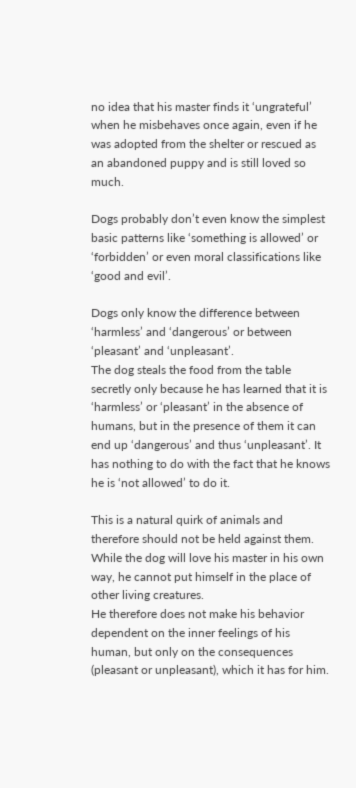no idea that his master finds it ‘ungrateful’ when he misbehaves once again, even if he was adopted from the shelter or rescued as an abandoned puppy and is still loved so much.

Dogs probably don’t even know the simplest basic patterns like ‘something is allowed’ or ‘forbidden’ or even moral classifications like ‘good and evil’.

Dogs only know the difference between ‘harmless’ and ‘dangerous’ or between ‘pleasant’ and ‘unpleasant’.
The dog steals the food from the table secretly only because he has learned that it is ‘harmless’ or ‘pleasant’ in the absence of humans, but in the presence of them it can end up ‘dangerous’ and thus ‘unpleasant’. It has nothing to do with the fact that he knows he is ‘not allowed’ to do it.

This is a natural quirk of animals and therefore should not be held against them. While the dog will love his master in his own way, he cannot put himself in the place of other living creatures.
He therefore does not make his behavior dependent on the inner feelings of his human, but only on the consequences (pleasant or unpleasant), which it has for him.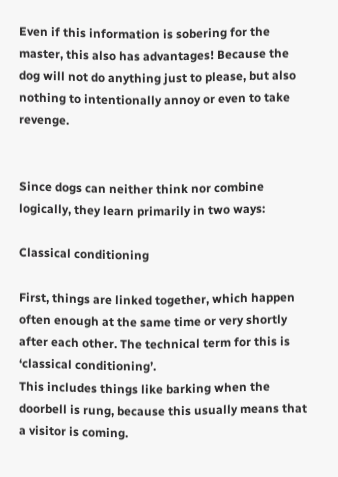Even if this information is sobering for the master, this also has advantages! Because the dog will not do anything just to please, but also nothing to intentionally annoy or even to take revenge.


Since dogs can neither think nor combine logically, they learn primarily in two ways:

Classical conditioning

First, things are linked together, which happen often enough at the same time or very shortly after each other. The technical term for this is ‘classical conditioning’.
This includes things like barking when the doorbell is rung, because this usually means that a visitor is coming.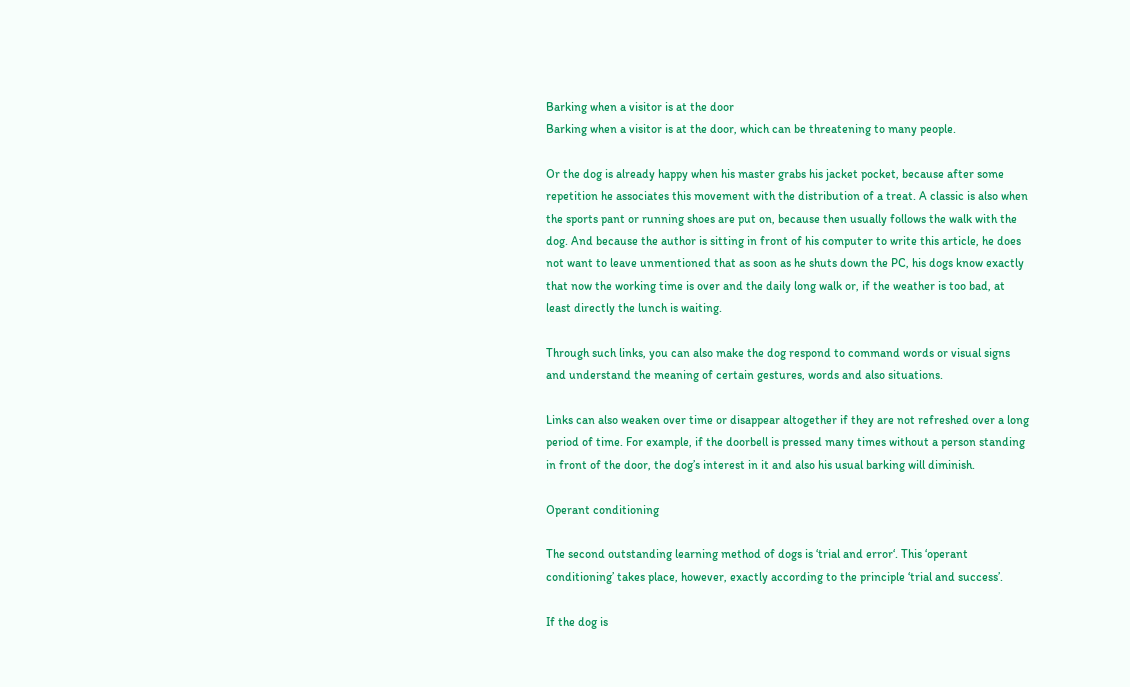Barking when a visitor is at the door
Barking when a visitor is at the door, which can be threatening to many people.

Or the dog is already happy when his master grabs his jacket pocket, because after some repetition he associates this movement with the distribution of a treat. A classic is also when the sports pant or running shoes are put on, because then usually follows the walk with the dog. And because the author is sitting in front of his computer to write this article, he does not want to leave unmentioned that as soon as he shuts down the PC, his dogs know exactly that now the working time is over and the daily long walk or, if the weather is too bad, at least directly the lunch is waiting.

Through such links, you can also make the dog respond to command words or visual signs and understand the meaning of certain gestures, words and also situations.

Links can also weaken over time or disappear altogether if they are not refreshed over a long period of time. For example, if the doorbell is pressed many times without a person standing in front of the door, the dog’s interest in it and also his usual barking will diminish.

Operant conditioning

The second outstanding learning method of dogs is ‘trial and error‘. This ‘operant conditioning’ takes place, however, exactly according to the principle ‘trial and success’.

If the dog is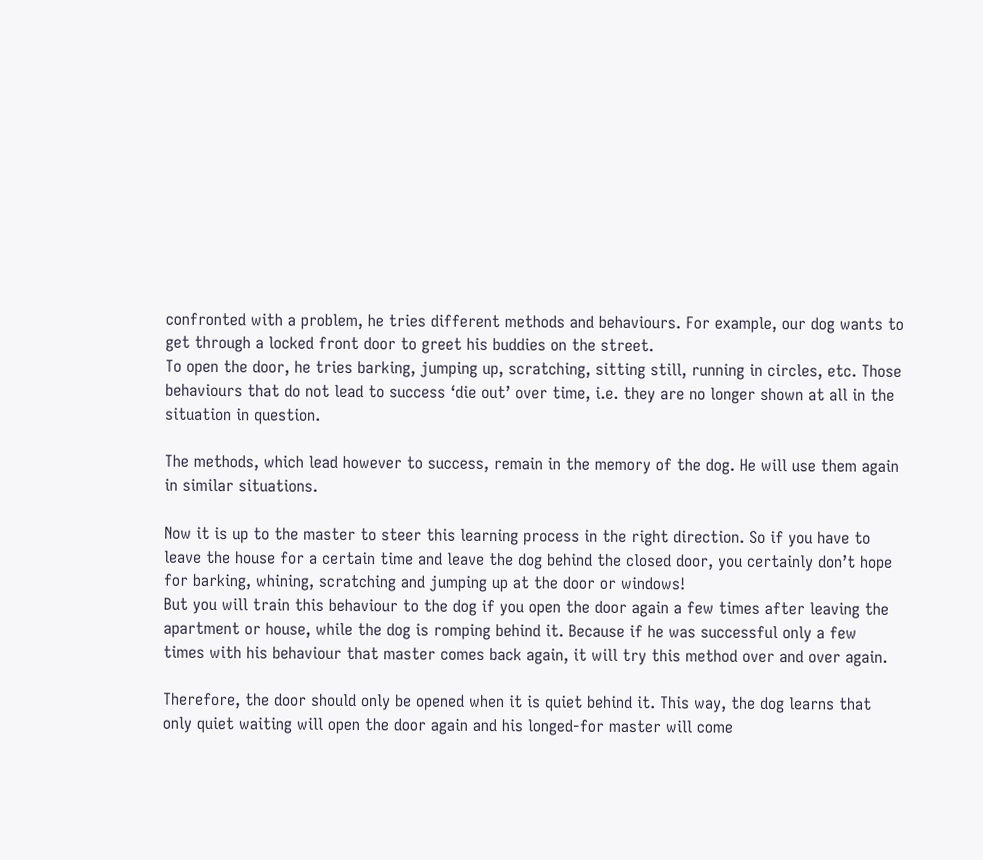confronted with a problem, he tries different methods and behaviours. For example, our dog wants to get through a locked front door to greet his buddies on the street.
To open the door, he tries barking, jumping up, scratching, sitting still, running in circles, etc. Those behaviours that do not lead to success ‘die out’ over time, i.e. they are no longer shown at all in the situation in question.

The methods, which lead however to success, remain in the memory of the dog. He will use them again in similar situations.

Now it is up to the master to steer this learning process in the right direction. So if you have to leave the house for a certain time and leave the dog behind the closed door, you certainly don’t hope for barking, whining, scratching and jumping up at the door or windows!
But you will train this behaviour to the dog if you open the door again a few times after leaving the apartment or house, while the dog is romping behind it. Because if he was successful only a few times with his behaviour that master comes back again, it will try this method over and over again.

Therefore, the door should only be opened when it is quiet behind it. This way, the dog learns that only quiet waiting will open the door again and his longed-for master will come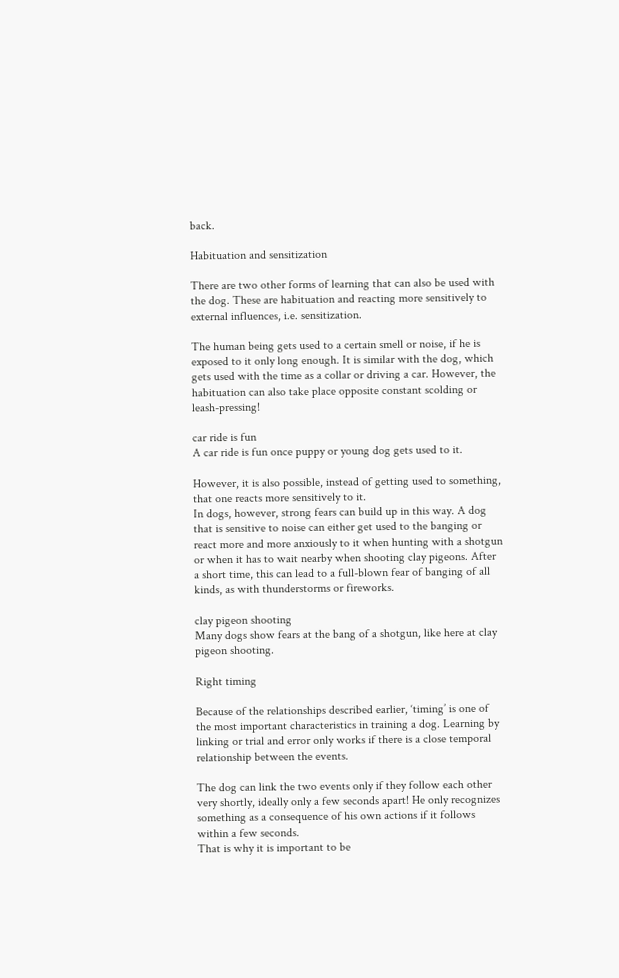back.

Habituation and sensitization

There are two other forms of learning that can also be used with the dog. These are habituation and reacting more sensitively to external influences, i.e. sensitization.

The human being gets used to a certain smell or noise, if he is exposed to it only long enough. It is similar with the dog, which gets used with the time as a collar or driving a car. However, the habituation can also take place opposite constant scolding or leash-pressing!

car ride is fun
A car ride is fun once puppy or young dog gets used to it.

However, it is also possible, instead of getting used to something, that one reacts more sensitively to it.
In dogs, however, strong fears can build up in this way. A dog that is sensitive to noise can either get used to the banging or react more and more anxiously to it when hunting with a shotgun or when it has to wait nearby when shooting clay pigeons. After a short time, this can lead to a full-blown fear of banging of all kinds, as with thunderstorms or fireworks.

clay pigeon shooting
Many dogs show fears at the bang of a shotgun, like here at clay pigeon shooting.

Right timing

Because of the relationships described earlier, ‘timing’ is one of the most important characteristics in training a dog. Learning by linking or trial and error only works if there is a close temporal relationship between the events.

The dog can link the two events only if they follow each other very shortly, ideally only a few seconds apart! He only recognizes something as a consequence of his own actions if it follows within a few seconds.
That is why it is important to be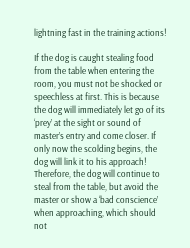lightning fast in the training actions!

If the dog is caught stealing food from the table when entering the room, you must not be shocked or speechless at first. This is because the dog will immediately let go of its ‘prey’ at the sight or sound of master’s entry and come closer. If only now the scolding begins, the dog will link it to his approach!
Therefore, the dog will continue to steal from the table, but avoid the master or show a ‘bad conscience’ when approaching, which should not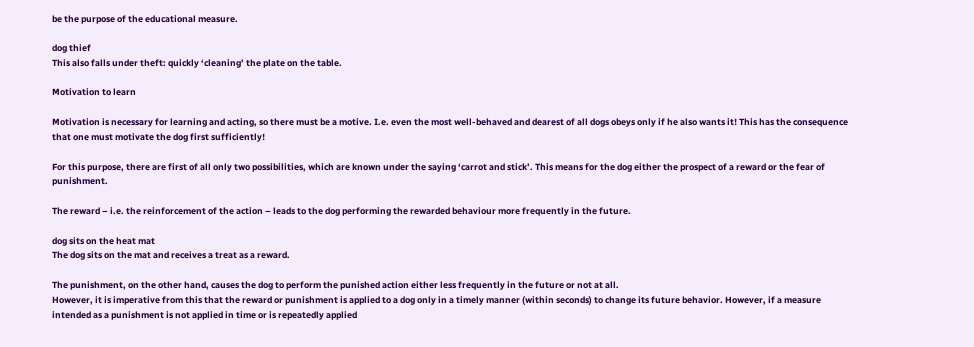be the purpose of the educational measure.

dog thief
This also falls under theft: quickly ‘cleaning’ the plate on the table.

Motivation to learn

Motivation is necessary for learning and acting, so there must be a motive. I.e. even the most well-behaved and dearest of all dogs obeys only if he also wants it! This has the consequence that one must motivate the dog first sufficiently!

For this purpose, there are first of all only two possibilities, which are known under the saying ‘carrot and stick’. This means for the dog either the prospect of a reward or the fear of punishment.

The reward – i.e. the reinforcement of the action – leads to the dog performing the rewarded behaviour more frequently in the future.

dog sits on the heat mat
The dog sits on the mat and receives a treat as a reward.

The punishment, on the other hand, causes the dog to perform the punished action either less frequently in the future or not at all.
However, it is imperative from this that the reward or punishment is applied to a dog only in a timely manner (within seconds) to change its future behavior. However, if a measure intended as a punishment is not applied in time or is repeatedly applied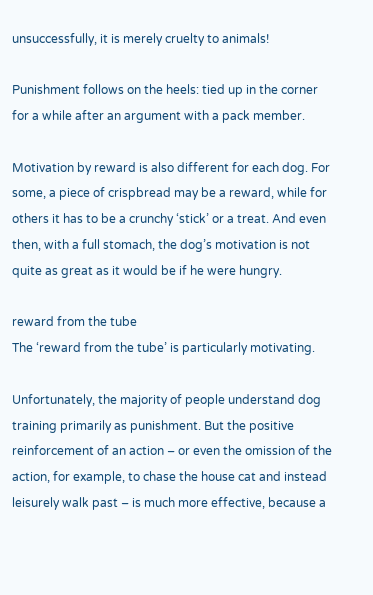unsuccessfully, it is merely cruelty to animals!

Punishment follows on the heels: tied up in the corner for a while after an argument with a pack member.

Motivation by reward is also different for each dog. For some, a piece of crispbread may be a reward, while for others it has to be a crunchy ‘stick’ or a treat. And even then, with a full stomach, the dog’s motivation is not quite as great as it would be if he were hungry.

reward from the tube
The ‘reward from the tube’ is particularly motivating.

Unfortunately, the majority of people understand dog training primarily as punishment. But the positive reinforcement of an action – or even the omission of the action, for example, to chase the house cat and instead leisurely walk past – is much more effective, because a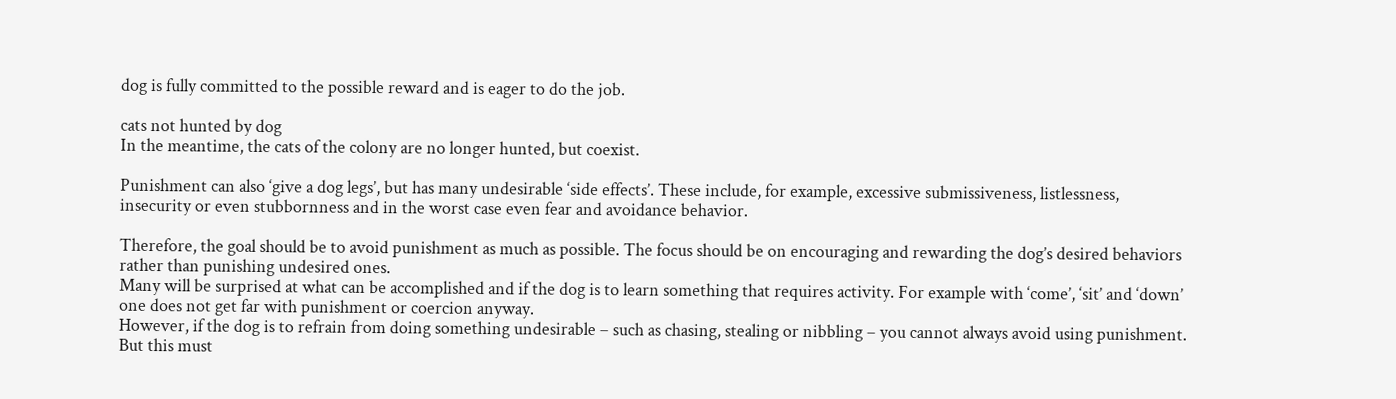dog is fully committed to the possible reward and is eager to do the job.

cats not hunted by dog
In the meantime, the cats of the colony are no longer hunted, but coexist.

Punishment can also ‘give a dog legs’, but has many undesirable ‘side effects’. These include, for example, excessive submissiveness, listlessness, insecurity or even stubbornness and in the worst case even fear and avoidance behavior.

Therefore, the goal should be to avoid punishment as much as possible. The focus should be on encouraging and rewarding the dog’s desired behaviors rather than punishing undesired ones.
Many will be surprised at what can be accomplished and if the dog is to learn something that requires activity. For example with ‘come’, ‘sit’ and ‘down’ one does not get far with punishment or coercion anyway.
However, if the dog is to refrain from doing something undesirable – such as chasing, stealing or nibbling – you cannot always avoid using punishment. But this must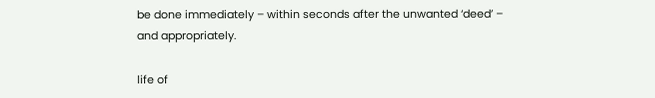be done immediately – within seconds after the unwanted ‘deed’ – and appropriately.

life of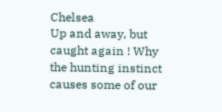Chelsea
Up and away, but caught again ! Why the hunting instinct causes some of our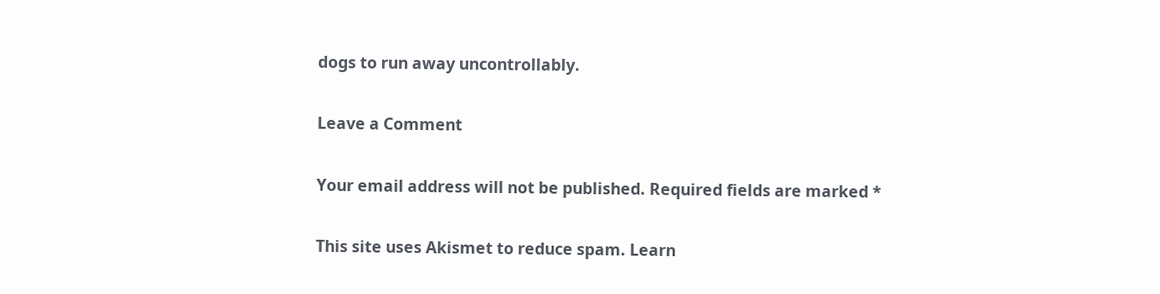dogs to run away uncontrollably.

Leave a Comment

Your email address will not be published. Required fields are marked *

This site uses Akismet to reduce spam. Learn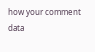how your comment data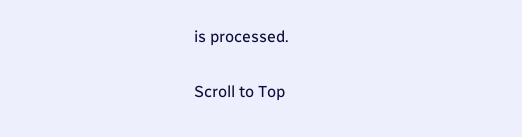is processed.

Scroll to Top